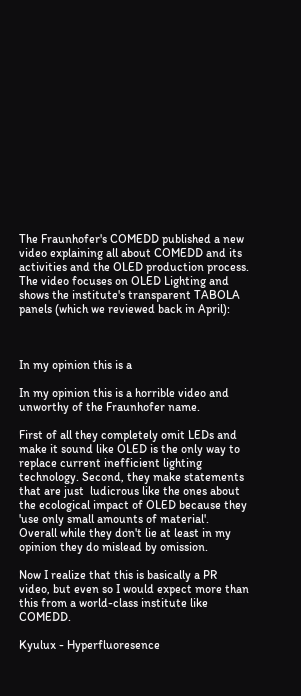The Fraunhofer's COMEDD published a new video explaining all about COMEDD and its activities and the OLED production process. The video focuses on OLED Lighting and shows the institute's transparent TABOLA panels (which we reviewed back in April):



In my opinion this is a

In my opinion this is a horrible video and unworthy of the Fraunhofer name.

First of all they completely omit LEDs and make it sound like OLED is the only way to replace current inefficient lighting technology. Second, they make statements that are just  ludicrous like the ones about the ecological impact of OLED because they 'use only small amounts of material'. Overall while they don't lie at least in my opinion they do mislead by omission.

Now I realize that this is basically a PR video, but even so I would expect more than this from a world-class institute like COMEDD.

Kyulux - Hyperfluoresence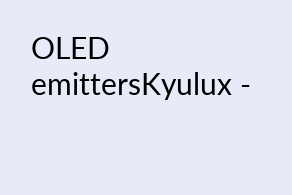OLED emittersKyulux -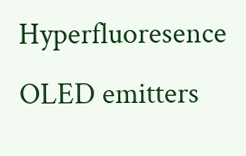Hyperfluoresence OLED emitters